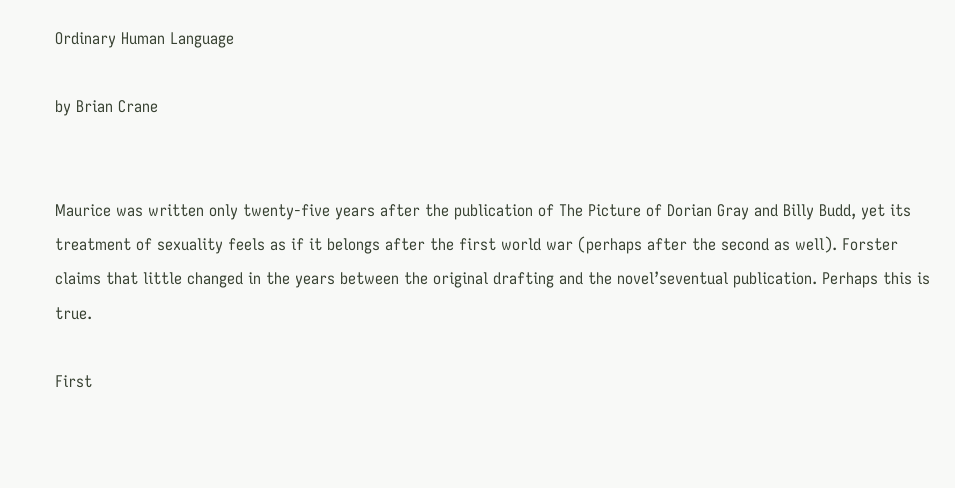Ordinary Human Language

by Brian Crane


Maurice was written only twenty-five years after the publication of The Picture of Dorian Gray and Billy Budd, yet its treatment of sexuality feels as if it belongs after the first world war (perhaps after the second as well). Forster claims that little changed in the years between the original drafting and the novel’seventual publication. Perhaps this is true.

First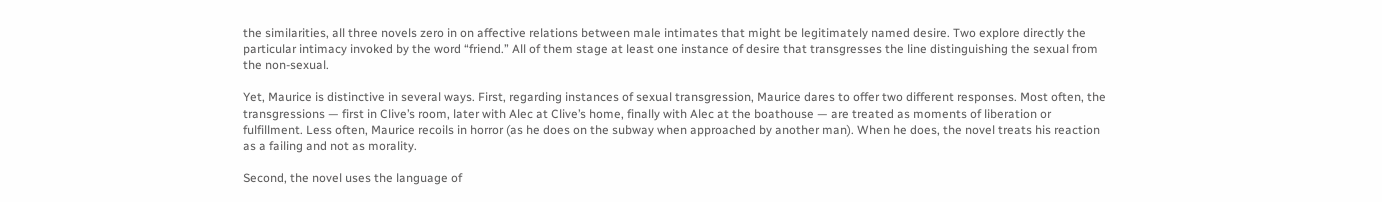the similarities, all three novels zero in on affective relations between male intimates that might be legitimately named desire. Two explore directly the particular intimacy invoked by the word “friend.” All of them stage at least one instance of desire that transgresses the line distinguishing the sexual from the non-sexual.

Yet, Maurice is distinctive in several ways. First, regarding instances of sexual transgression, Maurice dares to offer two different responses. Most often, the transgressions — first in Clive’s room, later with Alec at Clive’s home, finally with Alec at the boathouse — are treated as moments of liberation or fulfillment. Less often, Maurice recoils in horror (as he does on the subway when approached by another man). When he does, the novel treats his reaction as a failing and not as morality.

Second, the novel uses the language of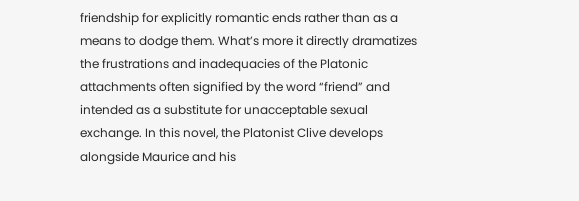friendship for explicitly romantic ends rather than as a means to dodge them. What’s more it directly dramatizes the frustrations and inadequacies of the Platonic attachments often signified by the word “friend” and intended as a substitute for unacceptable sexual exchange. In this novel, the Platonist Clive develops alongside Maurice and his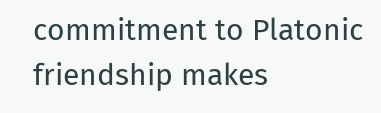commitment to Platonic friendship makes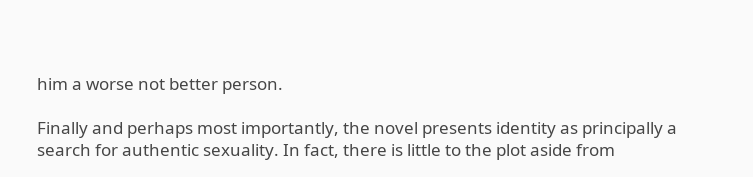him a worse not better person.

Finally and perhaps most importantly, the novel presents identity as principally a search for authentic sexuality. In fact, there is little to the plot aside from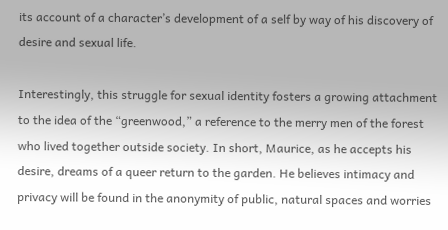its account of a character’s development of a self by way of his discovery of desire and sexual life.

Interestingly, this struggle for sexual identity fosters a growing attachment to the idea of the “greenwood,” a reference to the merry men of the forest who lived together outside society. In short, Maurice, as he accepts his desire, dreams of a queer return to the garden. He believes intimacy and privacy will be found in the anonymity of public, natural spaces and worries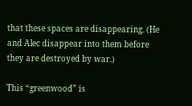that these spaces are disappearing. (He and Alec disappear into them before they are destroyed by war.)

This “greenwood” is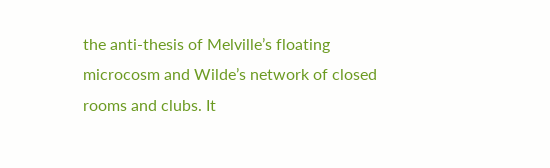the anti-thesis of Melville’s floating microcosm and Wilde’s network of closed rooms and clubs. It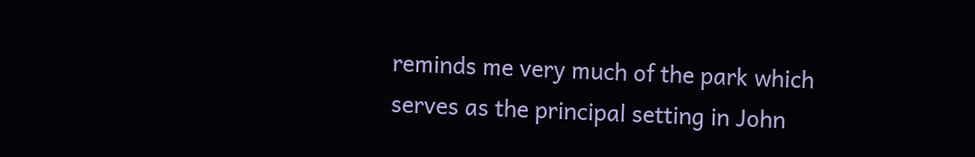reminds me very much of the park which serves as the principal setting in John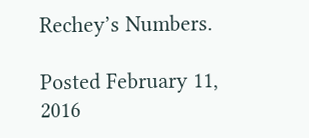Rechey’s Numbers.

Posted February 11, 2016